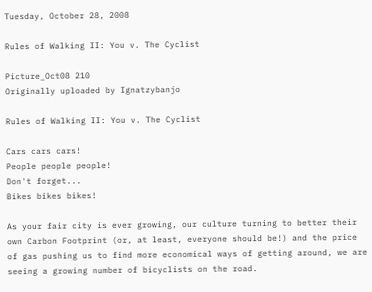Tuesday, October 28, 2008

Rules of Walking II: You v. The Cyclist

Picture_Oct08 210
Originally uploaded by Ignatzybanjo

Rules of Walking II: You v. The Cyclist

Cars cars cars!
People people people!
Don't forget...
Bikes bikes bikes!

As your fair city is ever growing, our culture turning to better their own Carbon Footprint (or, at least, everyone should be!) and the price of gas pushing us to find more economical ways of getting around, we are seeing a growing number of bicyclists on the road.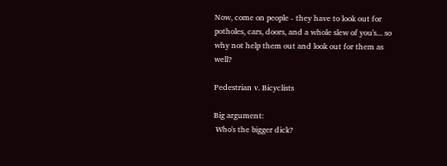Now, come on people - they have to look out for potholes, cars, doors, and a whole slew of you's... so why not help them out and look out for them as well?

Pedestrian v. Bicyclists

Big argument:
 Who's the bigger dick?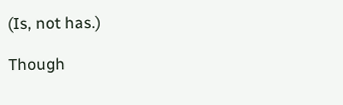(Is, not has.)

Though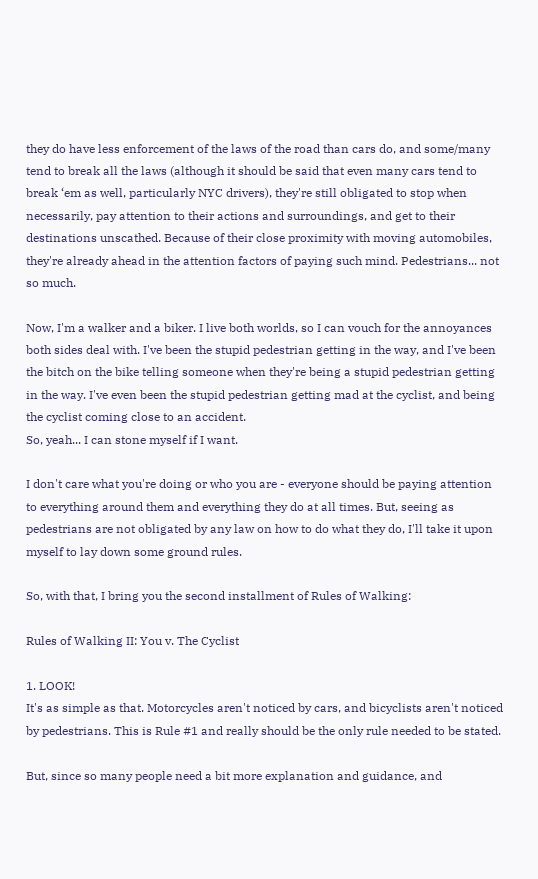they do have less enforcement of the laws of the road than cars do, and some/many tend to break all the laws (although it should be said that even many cars tend to break ‘em as well, particularly NYC drivers), they're still obligated to stop when necessarily, pay attention to their actions and surroundings, and get to their destinations unscathed. Because of their close proximity with moving automobiles, they're already ahead in the attention factors of paying such mind. Pedestrians... not so much.

Now, I'm a walker and a biker. I live both worlds, so I can vouch for the annoyances both sides deal with. I've been the stupid pedestrian getting in the way, and I've been the bitch on the bike telling someone when they're being a stupid pedestrian getting in the way. I've even been the stupid pedestrian getting mad at the cyclist, and being the cyclist coming close to an accident.
So, yeah... I can stone myself if I want.

I don't care what you're doing or who you are - everyone should be paying attention to everything around them and everything they do at all times. But, seeing as pedestrians are not obligated by any law on how to do what they do, I'll take it upon myself to lay down some ground rules.

So, with that, I bring you the second installment of Rules of Walking:

Rules of Walking II: You v. The Cyclist

1. LOOK!
It's as simple as that. Motorcycles aren't noticed by cars, and bicyclists aren't noticed by pedestrians. This is Rule #1 and really should be the only rule needed to be stated.

But, since so many people need a bit more explanation and guidance, and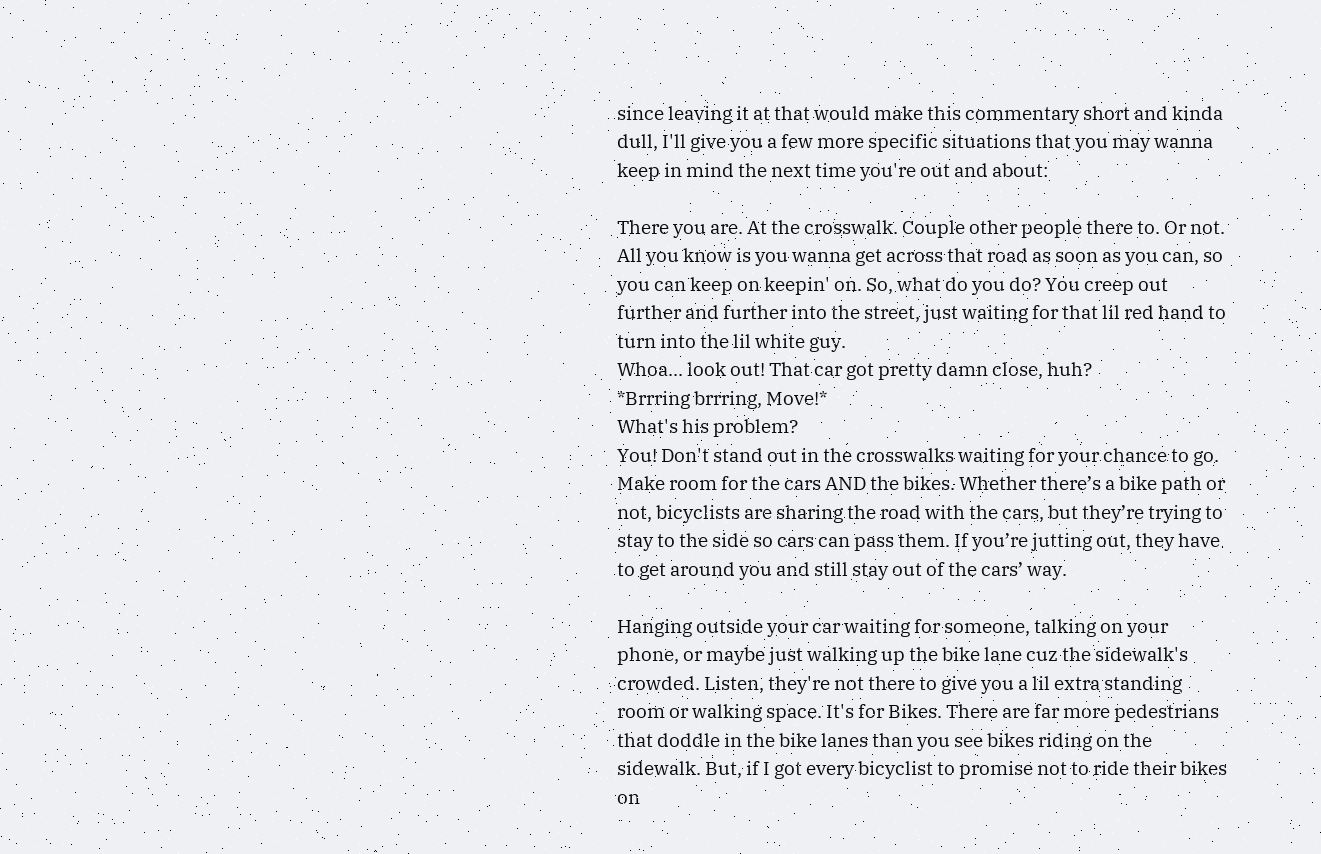since leaving it at that would make this commentary short and kinda dull, I'll give you a few more specific situations that you may wanna keep in mind the next time you're out and about:

There you are. At the crosswalk. Couple other people there to. Or not. All you know is you wanna get across that road as soon as you can, so you can keep on keepin' on. So, what do you do? You creep out further and further into the street, just waiting for that lil red hand to turn into the lil white guy.
Whoa... look out! That car got pretty damn close, huh?
*Brrring brrring, Move!*
What's his problem?
You! Don't stand out in the crosswalks waiting for your chance to go. Make room for the cars AND the bikes. Whether there’s a bike path or not, bicyclists are sharing the road with the cars, but they’re trying to stay to the side so cars can pass them. If you’re jutting out, they have to get around you and still stay out of the cars’ way.

Hanging outside your car waiting for someone, talking on your phone, or maybe just walking up the bike lane cuz the sidewalk's crowded. Listen, they're not there to give you a lil extra standing room or walking space. It's for Bikes. There are far more pedestrians that doddle in the bike lanes than you see bikes riding on the sidewalk. But, if I got every bicyclist to promise not to ride their bikes on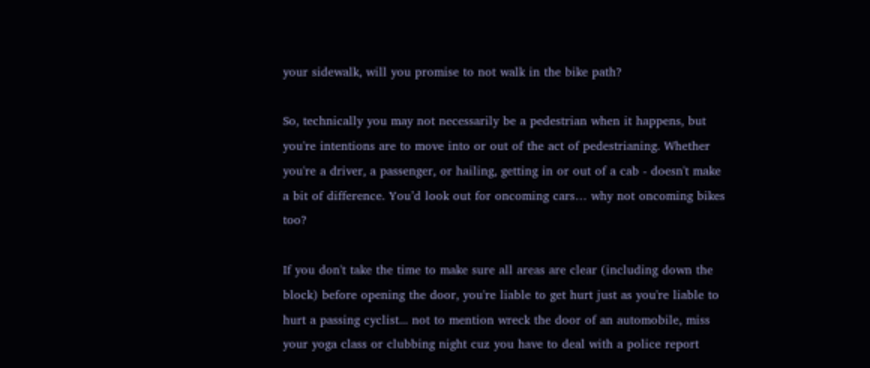your sidewalk, will you promise to not walk in the bike path?

So, technically you may not necessarily be a pedestrian when it happens, but you're intentions are to move into or out of the act of pedestrianing. Whether you're a driver, a passenger, or hailing, getting in or out of a cab - doesn't make a bit of difference. You’d look out for oncoming cars… why not oncoming bikes too?

If you don't take the time to make sure all areas are clear (including down the block) before opening the door, you're liable to get hurt just as you're liable to hurt a passing cyclist... not to mention wreck the door of an automobile, miss your yoga class or clubbing night cuz you have to deal with a police report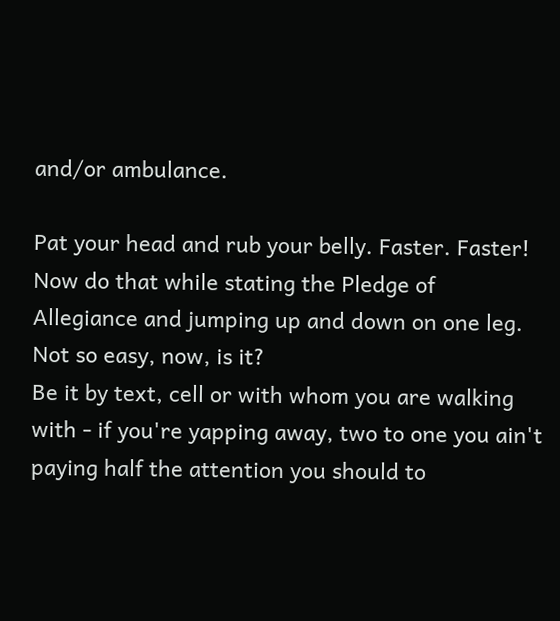and/or ambulance.

Pat your head and rub your belly. Faster. Faster! Now do that while stating the Pledge of Allegiance and jumping up and down on one leg.
Not so easy, now, is it?
Be it by text, cell or with whom you are walking with - if you're yapping away, two to one you ain't paying half the attention you should to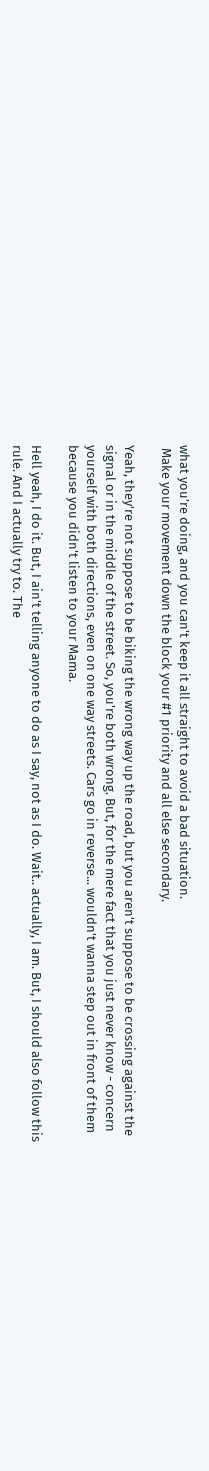what you’re doing, and you can't keep it all straight to avoid a bad situation.
 Make your movement down the block your #1 priority and all else secondary.

Yeah, they're not suppose to be biking the wrong way up the road, but you aren't suppose to be crossing against the signal or in the middle of the street. So, you're both wrong. But, for the mere fact that you just never know - concern yourself with both directions, even on one way streets. Cars go in reverse... wouldn't wanna step out in front of them because you didn't listen to your Mama.

Hell yeah, I do it. But, I ain't telling anyone to do as I say, not as I do. Wait.. actually, I am. But, I should also follow this rule. And I actually try to. The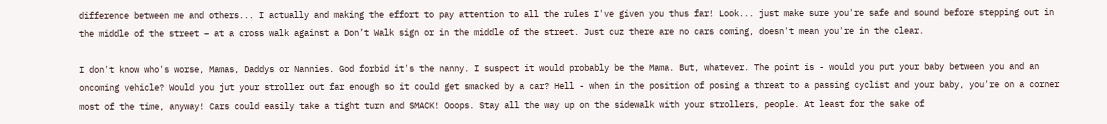difference between me and others... I actually and making the effort to pay attention to all the rules I've given you thus far! Look... just make sure you're safe and sound before stepping out in the middle of the street – at a cross walk against a Don’t Walk sign or in the middle of the street. Just cuz there are no cars coming, doesn't mean you're in the clear.

I don't know who's worse, Mamas, Daddys or Nannies. God forbid it's the nanny. I suspect it would probably be the Mama. But, whatever. The point is - would you put your baby between you and an oncoming vehicle? Would you jut your stroller out far enough so it could get smacked by a car? Hell - when in the position of posing a threat to a passing cyclist and your baby, you're on a corner most of the time, anyway! Cars could easily take a tight turn and SMACK! Ooops. Stay all the way up on the sidewalk with your strollers, people. At least for the sake of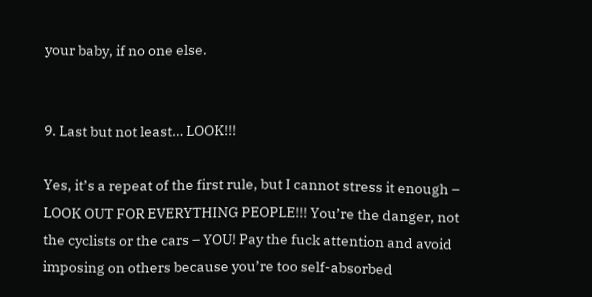your baby, if no one else.


9. Last but not least… LOOK!!!

Yes, it’s a repeat of the first rule, but I cannot stress it enough – LOOK OUT FOR EVERYTHING PEOPLE!!! You’re the danger, not the cyclists or the cars – YOU! Pay the fuck attention and avoid imposing on others because you’re too self-absorbed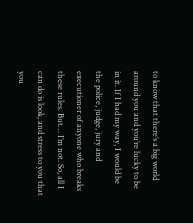to know that there’s a big world around you and you’re lucky to be in it. If I had my way, I would be the police, judge, jury and executioner of anyone who breaks these rules. But… I’m not. So, all I can do is look, and stress to you that you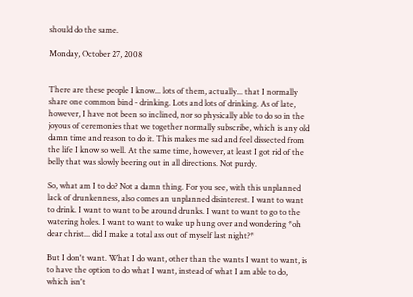should do the same.

Monday, October 27, 2008


There are these people I know... lots of them, actually... that I normally share one common bind - drinking. Lots and lots of drinking. As of late, however, I have not been so inclined, nor so physically able to do so in the joyous of ceremonies that we together normally subscribe, which is any old damn time and reason to do it. This makes me sad and feel dissected from the life I know so well. At the same time, however, at least I got rid of the belly that was slowly beering out in all directions. Not purdy.

So, what am I to do? Not a damn thing. For you see, with this unplanned lack of drunkenness, also comes an unplanned disinterest. I want to want to drink. I want to want to be around drunks. I want to want to go to the watering holes. I want to want to wake up hung over and wondering *oh dear christ... did I make a total ass out of myself last night?*

But I don't want. What I do want, other than the wants I want to want, is to have the option to do what I want, instead of what I am able to do, which isn't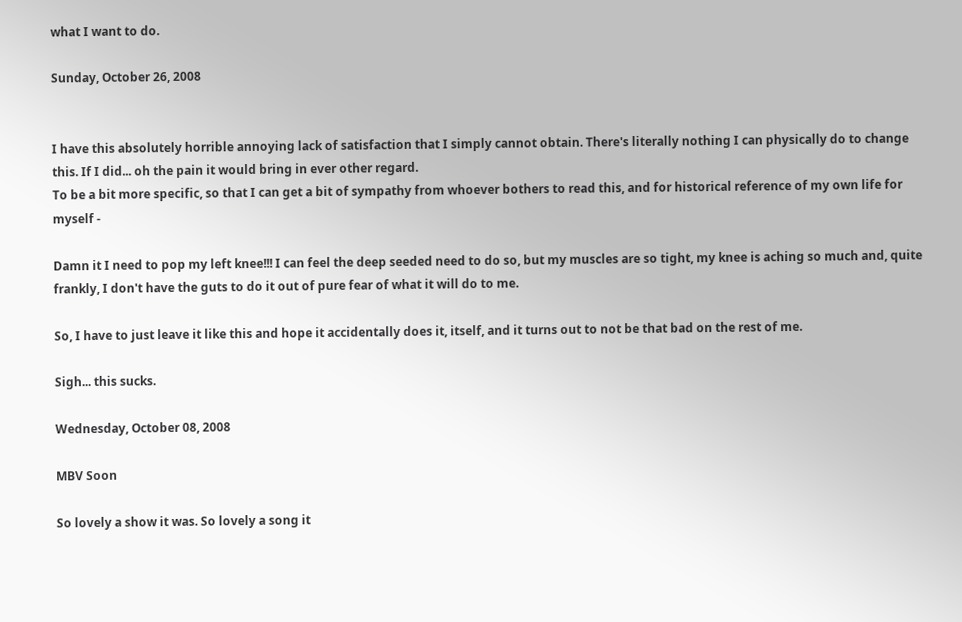what I want to do.

Sunday, October 26, 2008


I have this absolutely horrible annoying lack of satisfaction that I simply cannot obtain. There's literally nothing I can physically do to change this. If I did... oh the pain it would bring in ever other regard.
To be a bit more specific, so that I can get a bit of sympathy from whoever bothers to read this, and for historical reference of my own life for myself -

Damn it I need to pop my left knee!!! I can feel the deep seeded need to do so, but my muscles are so tight, my knee is aching so much and, quite frankly, I don't have the guts to do it out of pure fear of what it will do to me.

So, I have to just leave it like this and hope it accidentally does it, itself, and it turns out to not be that bad on the rest of me.

Sigh... this sucks.

Wednesday, October 08, 2008

MBV Soon

So lovely a show it was. So lovely a song it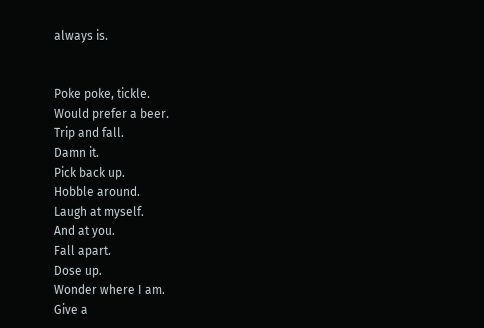always is.


Poke poke, tickle.
Would prefer a beer.
Trip and fall.
Damn it.
Pick back up.
Hobble around.
Laugh at myself.
And at you.
Fall apart.
Dose up.
Wonder where I am.
Give a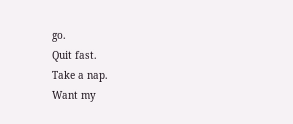go.
Quit fast.
Take a nap.
Want my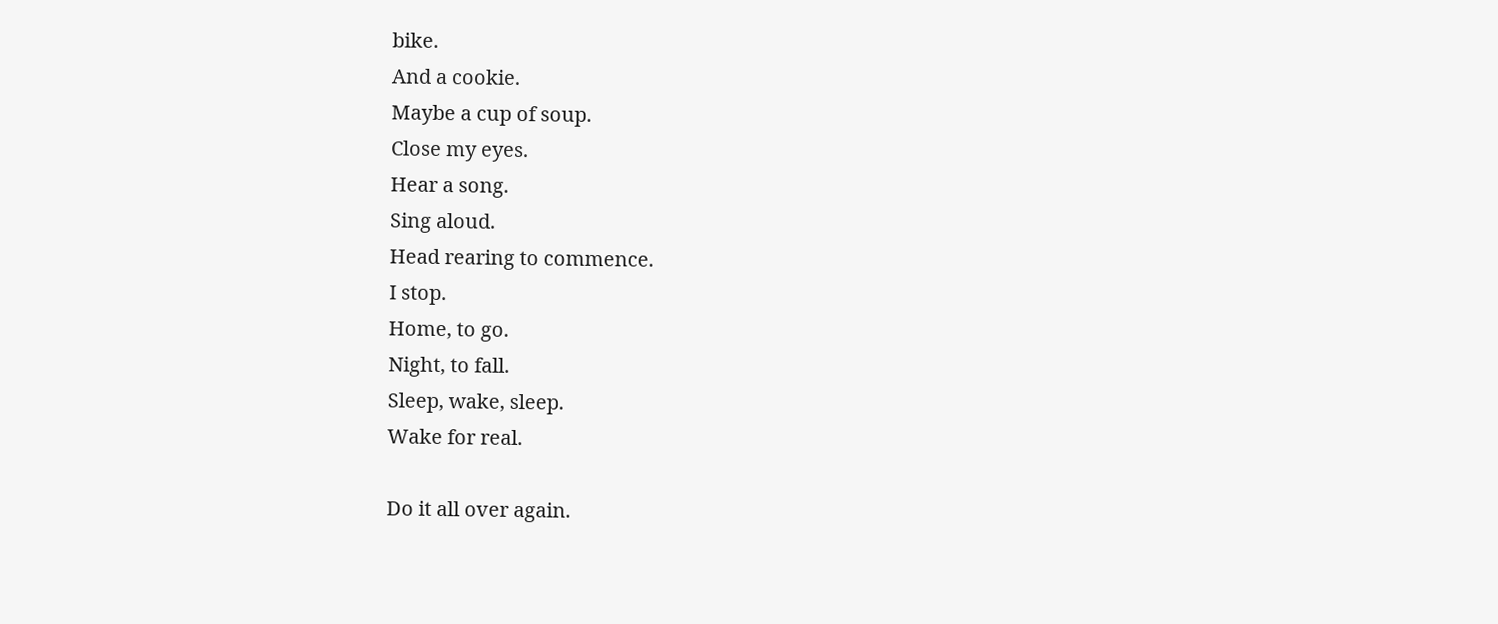bike.
And a cookie.
Maybe a cup of soup.
Close my eyes.
Hear a song.
Sing aloud.
Head rearing to commence.
I stop.
Home, to go.
Night, to fall.
Sleep, wake, sleep.
Wake for real.

Do it all over again.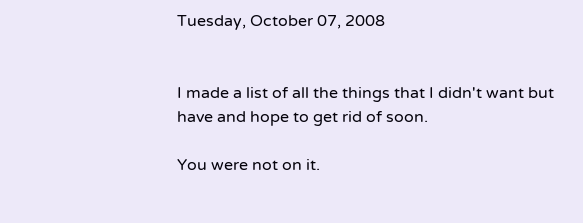Tuesday, October 07, 2008


I made a list of all the things that I didn't want but have and hope to get rid of soon.

You were not on it.